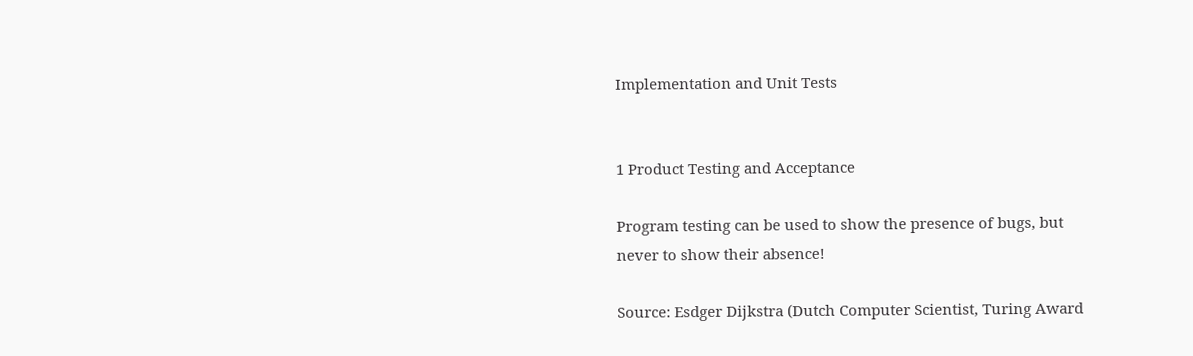Implementation and Unit Tests


1 Product Testing and Acceptance

Program testing can be used to show the presence of bugs, but never to show their absence!

Source: Esdger Dijkstra (Dutch Computer Scientist, Turing Award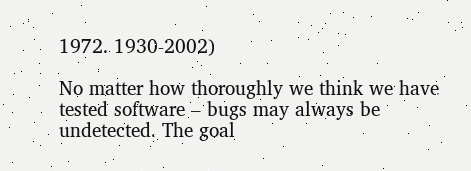1972. 1930-2002)

No matter how thoroughly we think we have tested software – bugs may always be undetected. The goal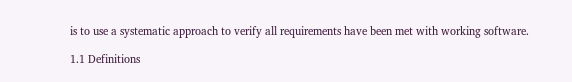is to use a systematic approach to verify all requirements have been met with working software.

1.1 Definitions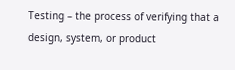Testing – the process of verifying that a design, system, or product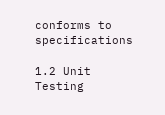conforms to specifications

1.2 Unit Testing